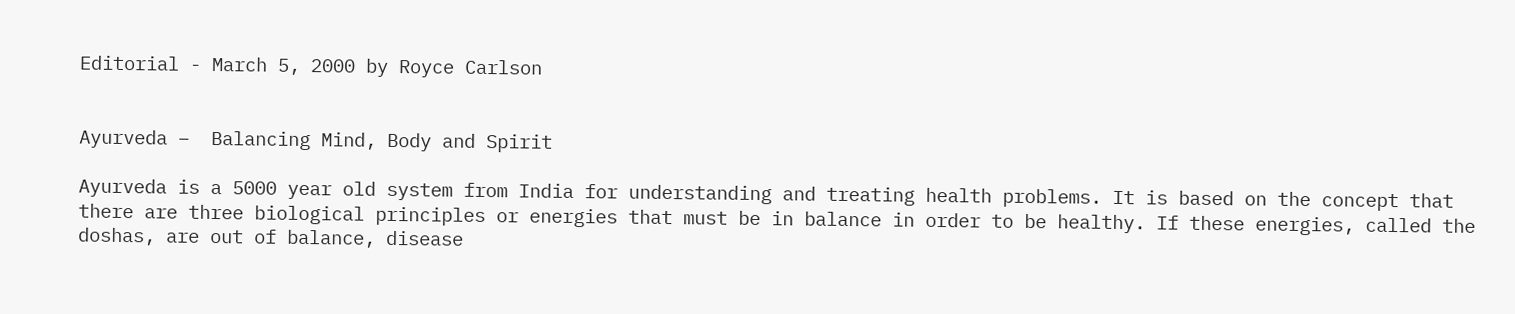Editorial - March 5, 2000 by Royce Carlson


Ayurveda –  Balancing Mind, Body and Spirit

Ayurveda is a 5000 year old system from India for understanding and treating health problems. It is based on the concept that there are three biological principles or energies that must be in balance in order to be healthy. If these energies, called the doshas, are out of balance, disease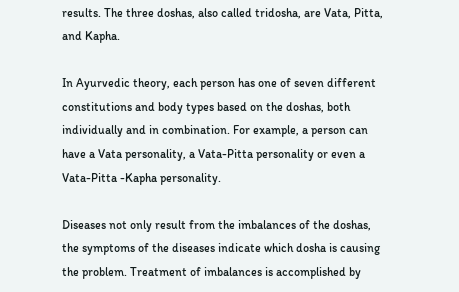results. The three doshas, also called tridosha, are Vata, Pitta, and Kapha.

In Ayurvedic theory, each person has one of seven different constitutions and body types based on the doshas, both individually and in combination. For example, a person can have a Vata personality, a Vata-Pitta personality or even a Vata-Pitta -Kapha personality.

Diseases not only result from the imbalances of the doshas, the symptoms of the diseases indicate which dosha is causing the problem. Treatment of imbalances is accomplished by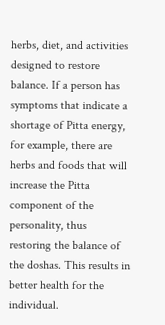herbs, diet, and activities designed to restore balance. If a person has symptoms that indicate a shortage of Pitta energy, for example, there are herbs and foods that will increase the Pitta component of the personality, thus restoring the balance of the doshas. This results in better health for the individual.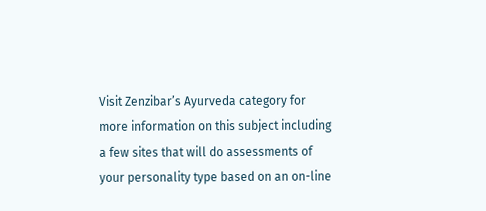Visit Zenzibar’s Ayurveda category for more information on this subject including a few sites that will do assessments of your personality type based on an on-line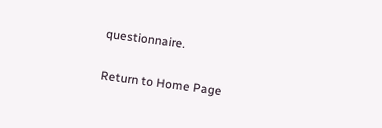questionnaire.

Return to Home Page